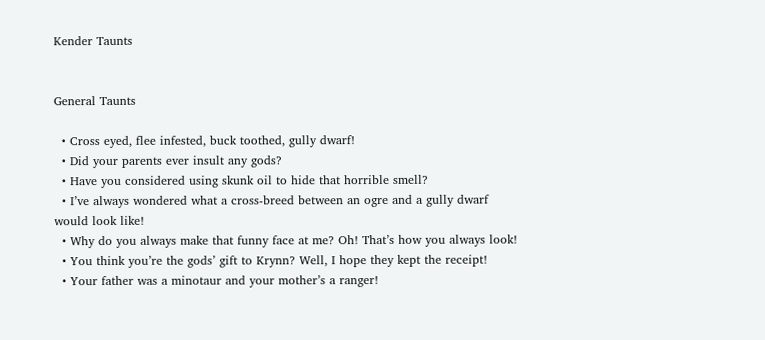Kender Taunts


General Taunts

  • Cross eyed, flee infested, buck toothed, gully dwarf!
  • Did your parents ever insult any gods?
  • Have you considered using skunk oil to hide that horrible smell?
  • I’ve always wondered what a cross-breed between an ogre and a gully dwarf would look like!
  • Why do you always make that funny face at me? Oh! That’s how you always look!
  • You think you’re the gods’ gift to Krynn? Well, I hope they kept the receipt!
  • Your father was a minotaur and your mother’s a ranger!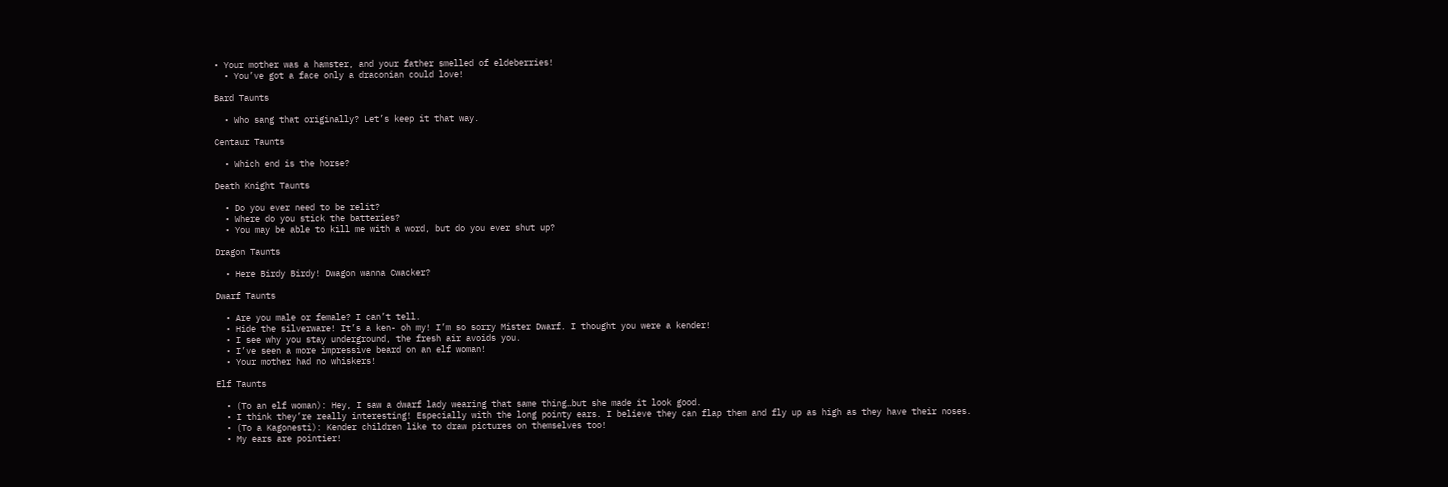• Your mother was a hamster, and your father smelled of eldeberries!
  • You’ve got a face only a draconian could love!

Bard Taunts

  • Who sang that originally? Let’s keep it that way.

Centaur Taunts

  • Which end is the horse?

Death Knight Taunts

  • Do you ever need to be relit?
  • Where do you stick the batteries?
  • You may be able to kill me with a word, but do you ever shut up?

Dragon Taunts

  • Here Birdy Birdy! Dwagon wanna Cwacker?

Dwarf Taunts

  • Are you male or female? I can’t tell.
  • Hide the silverware! It’s a ken- oh my! I’m so sorry Mister Dwarf. I thought you were a kender!
  • I see why you stay underground, the fresh air avoids you.
  • I’ve seen a more impressive beard on an elf woman!
  • Your mother had no whiskers!

Elf Taunts

  • (To an elf woman): Hey, I saw a dwarf lady wearing that same thing…but she made it look good.
  • I think they’re really interesting! Especially with the long pointy ears. I believe they can flap them and fly up as high as they have their noses.
  • (To a Kagonesti): Kender children like to draw pictures on themselves too!
  • My ears are pointier!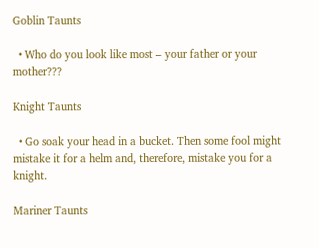Goblin Taunts

  • Who do you look like most – your father or your mother???

Knight Taunts

  • Go soak your head in a bucket. Then some fool might mistake it for a helm and, therefore, mistake you for a knight.

Mariner Taunts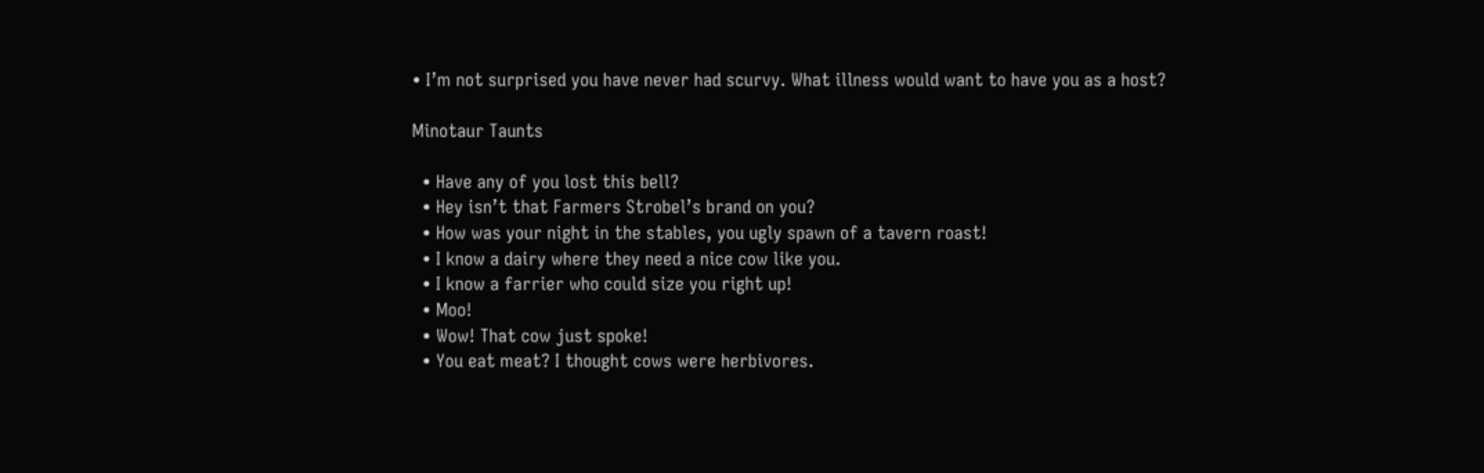• I’m not surprised you have never had scurvy. What illness would want to have you as a host?

Minotaur Taunts

  • Have any of you lost this bell?
  • Hey isn’t that Farmers Strobel’s brand on you?
  • How was your night in the stables, you ugly spawn of a tavern roast!
  • I know a dairy where they need a nice cow like you.
  • I know a farrier who could size you right up!
  • Moo!
  • Wow! That cow just spoke!
  • You eat meat? I thought cows were herbivores.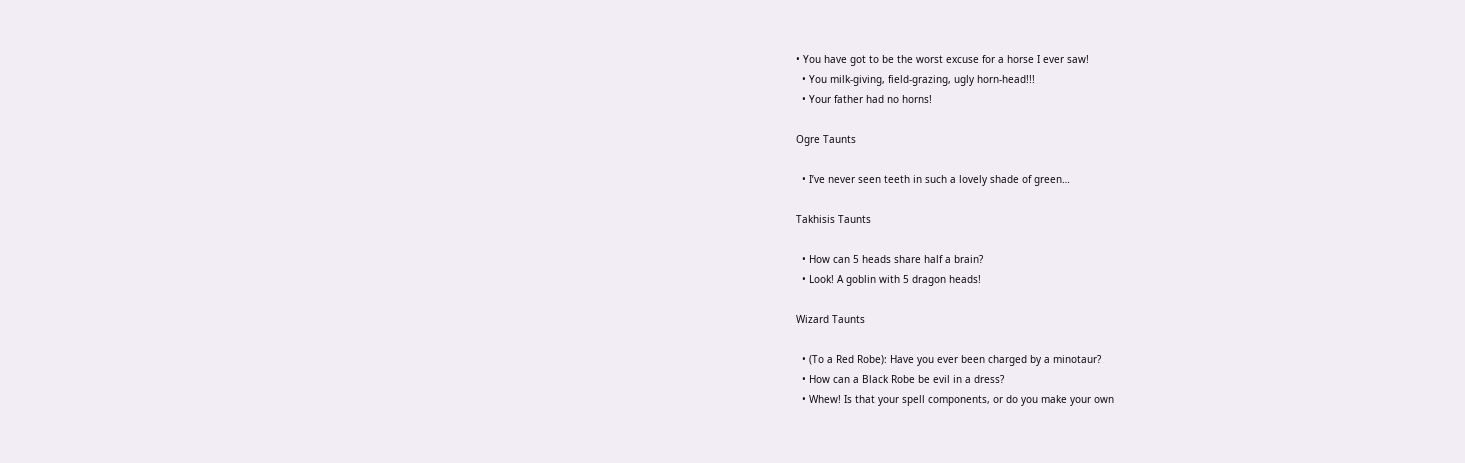• You have got to be the worst excuse for a horse I ever saw!
  • You milk-giving, field-grazing, ugly horn-head!!!
  • Your father had no horns!

Ogre Taunts

  • I’ve never seen teeth in such a lovely shade of green…

Takhisis Taunts

  • How can 5 heads share half a brain?
  • Look! A goblin with 5 dragon heads!

Wizard Taunts

  • (To a Red Robe): Have you ever been charged by a minotaur?
  • How can a Black Robe be evil in a dress?
  • Whew! Is that your spell components, or do you make your own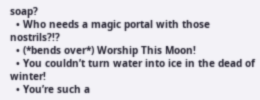soap?
  • Who needs a magic portal with those nostrils?!?
  • (*bends over*) Worship This Moon!
  • You couldn’t turn water into ice in the dead of winter!
  • You’re such a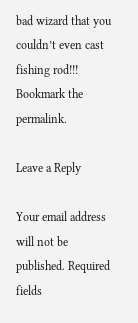bad wizard that you couldn’t even cast fishing rod!!!
Bookmark the permalink.

Leave a Reply

Your email address will not be published. Required fields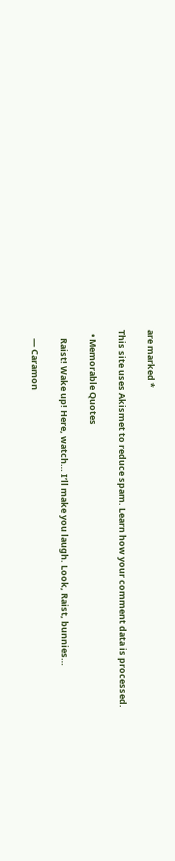are marked *

This site uses Akismet to reduce spam. Learn how your comment data is processed.

  • Memorable Quotes

    Raist! Wake up! Here, watch… I’ll make you laugh. Look, Raist, bunnies…

    — Caramon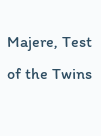Majere, Test of the Twins